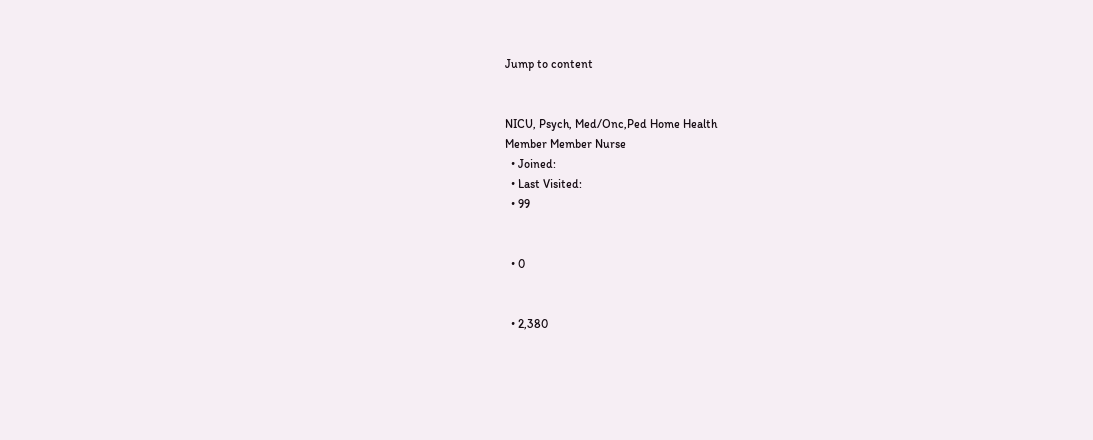Jump to content


NICU, Psych, Med/Onc,Ped Home Health
Member Member Nurse
  • Joined:
  • Last Visited:
  • 99


  • 0


  • 2,380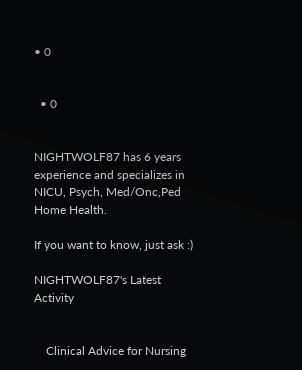• 0


  • 0


NIGHTWOLF87 has 6 years experience and specializes in NICU, Psych, Med/Onc,Ped Home Health.

If you want to know, just ask :)

NIGHTWOLF87's Latest Activity


    Clinical Advice for Nursing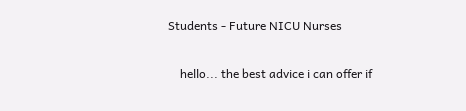Students - Future NICU Nurses

    hello... the best advice i can offer if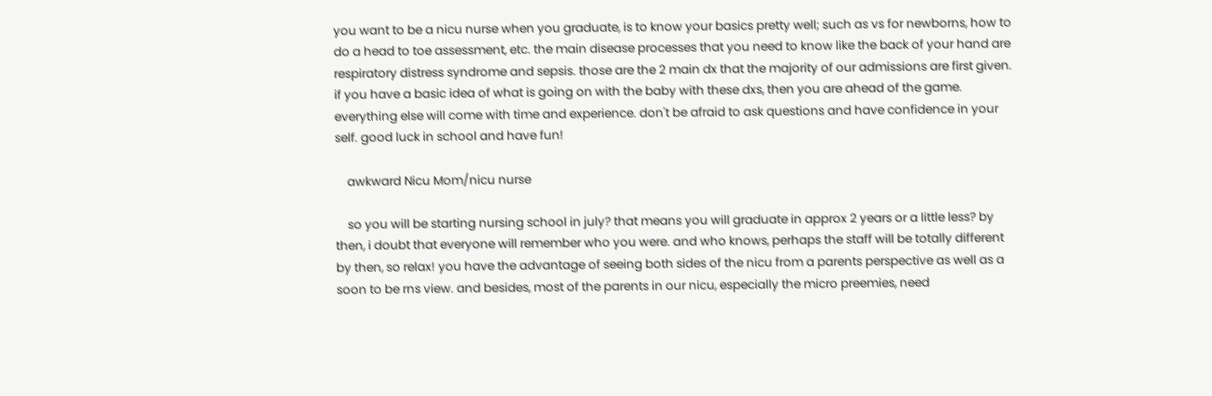you want to be a nicu nurse when you graduate, is to know your basics pretty well; such as vs for newborns, how to do a head to toe assessment, etc. the main disease processes that you need to know like the back of your hand are respiratory distress syndrome and sepsis. those are the 2 main dx that the majority of our admissions are first given. if you have a basic idea of what is going on with the baby with these dxs, then you are ahead of the game. everything else will come with time and experience. don't be afraid to ask questions and have confidence in your self. good luck in school and have fun!

    awkward Nicu Mom/nicu nurse

    so you will be starting nursing school in july? that means you will graduate in approx 2 years or a little less? by then, i doubt that everyone will remember who you were. and who knows, perhaps the staff will be totally different by then, so relax! you have the advantage of seeing both sides of the nicu from a parents perspective as well as a soon to be rns view. and besides, most of the parents in our nicu, especially the micro preemies, need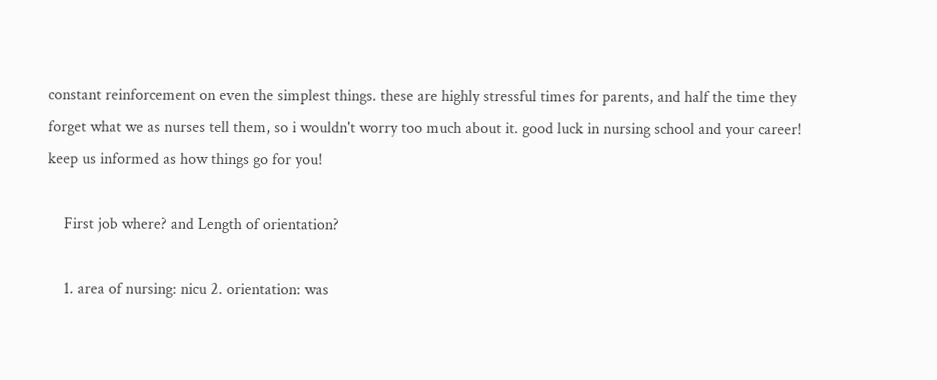constant reinforcement on even the simplest things. these are highly stressful times for parents, and half the time they forget what we as nurses tell them, so i wouldn't worry too much about it. good luck in nursing school and your career! keep us informed as how things go for you!

    First job where? and Length of orientation?

    1. area of nursing: nicu 2. orientation: was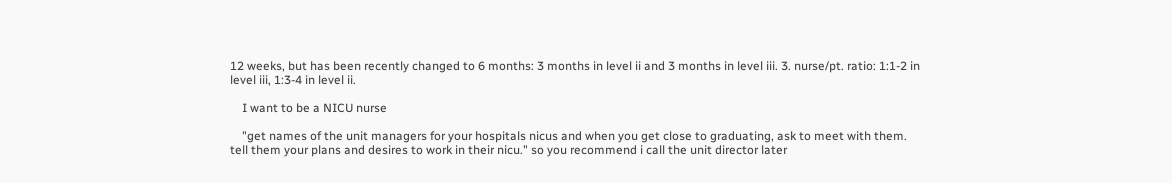12 weeks, but has been recently changed to 6 months: 3 months in level ii and 3 months in level iii. 3. nurse/pt. ratio: 1:1-2 in level iii, 1:3-4 in level ii.

    I want to be a NICU nurse

    "get names of the unit managers for your hospitals nicus and when you get close to graduating, ask to meet with them. tell them your plans and desires to work in their nicu." so you recommend i call the unit director later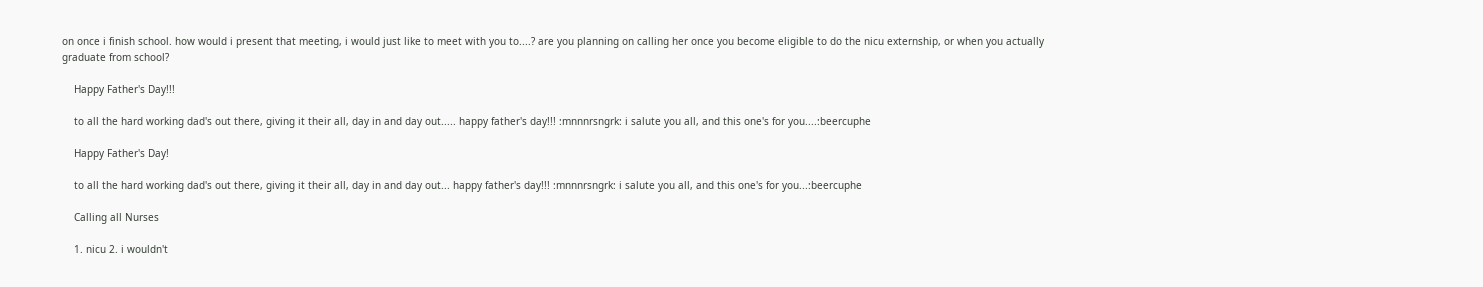on once i finish school. how would i present that meeting, i would just like to meet with you to....? are you planning on calling her once you become eligible to do the nicu externship, or when you actually graduate from school?

    Happy Father's Day!!!

    to all the hard working dad's out there, giving it their all, day in and day out..... happy father's day!!! :mnnnrsngrk: i salute you all, and this one's for you....:beercuphe

    Happy Father's Day!

    to all the hard working dad's out there, giving it their all, day in and day out... happy father's day!!! :mnnnrsngrk: i salute you all, and this one's for you...:beercuphe

    Calling all Nurses

    1. nicu 2. i wouldn't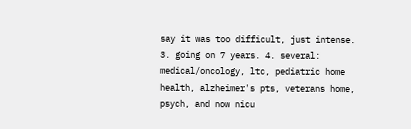say it was too difficult, just intense. 3. going on 7 years. 4. several: medical/oncology, ltc, pediatric home health, alzheimer's pts, veterans home, psych, and now nicu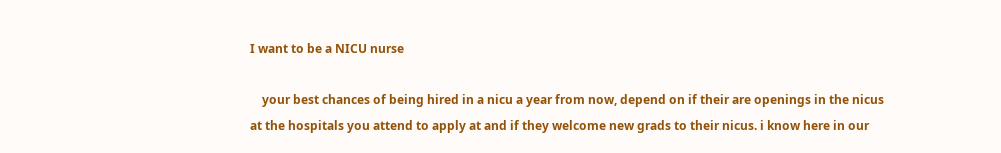I want to be a NICU nurse

    your best chances of being hired in a nicu a year from now, depend on if their are openings in the nicus at the hospitals you attend to apply at and if they welcome new grads to their nicus. i know here in our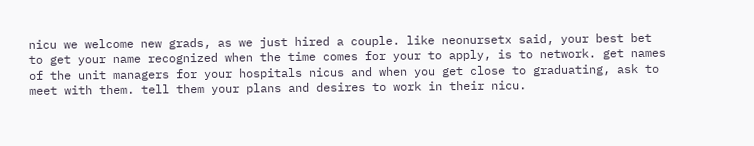nicu we welcome new grads, as we just hired a couple. like neonursetx said, your best bet to get your name recognized when the time comes for your to apply, is to network. get names of the unit managers for your hospitals nicus and when you get close to graduating, ask to meet with them. tell them your plans and desires to work in their nicu.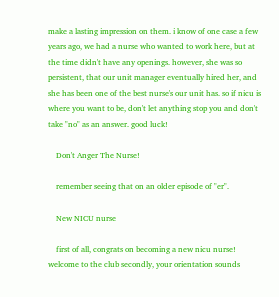make a lasting impression on them. i know of one case a few years ago, we had a nurse who wanted to work here, but at the time didn't have any openings. however, she was so persistent, that our unit manager eventually hired her, and she has been one of the best nurse's our unit has. so if nicu is where you want to be, don't let anything stop you and don't take "no" as an answer. good luck!

    Don't Anger The Nurse!

    remember seeing that on an older episode of "er".

    New NICU nurse

    first of all, congrats on becoming a new nicu nurse! welcome to the club secondly, your orientation sounds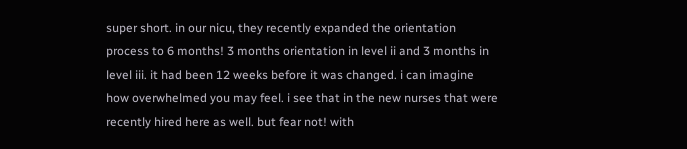super short. in our nicu, they recently expanded the orientation process to 6 months! 3 months orientation in level ii and 3 months in level iii. it had been 12 weeks before it was changed. i can imagine how overwhelmed you may feel. i see that in the new nurses that were recently hired here as well. but fear not! with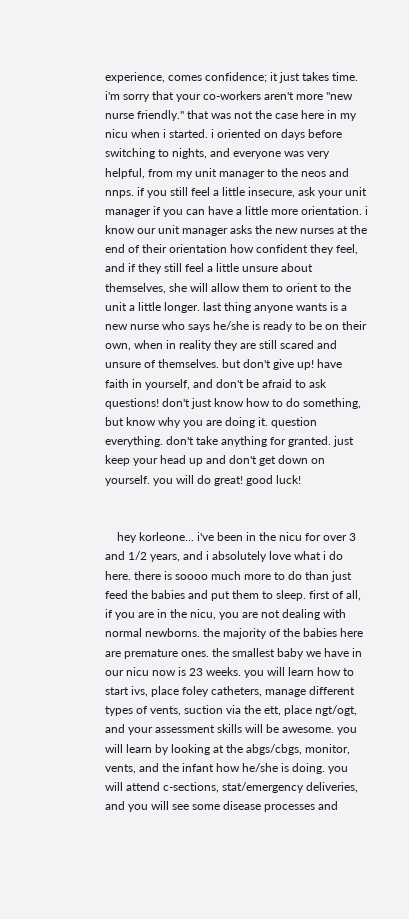experience, comes confidence; it just takes time. i'm sorry that your co-workers aren't more "new nurse friendly." that was not the case here in my nicu when i started. i oriented on days before switching to nights, and everyone was very helpful, from my unit manager to the neos and nnps. if you still feel a little insecure, ask your unit manager if you can have a little more orientation. i know our unit manager asks the new nurses at the end of their orientation how confident they feel, and if they still feel a little unsure about themselves, she will allow them to orient to the unit a little longer. last thing anyone wants is a new nurse who says he/she is ready to be on their own, when in reality they are still scared and unsure of themselves. but don't give up! have faith in yourself, and don't be afraid to ask questions! don't just know how to do something, but know why you are doing it. question everything. don't take anything for granted. just keep your head up and don't get down on yourself. you will do great! good luck!


    hey korleone... i've been in the nicu for over 3 and 1/2 years, and i absolutely love what i do here. there is soooo much more to do than just feed the babies and put them to sleep. first of all, if you are in the nicu, you are not dealing with normal newborns. the majority of the babies here are premature ones. the smallest baby we have in our nicu now is 23 weeks. you will learn how to start ivs, place foley catheters, manage different types of vents, suction via the ett, place ngt/ogt, and your assessment skills will be awesome. you will learn by looking at the abgs/cbgs, monitor, vents, and the infant how he/she is doing. you will attend c-sections, stat/emergency deliveries, and you will see some disease processes and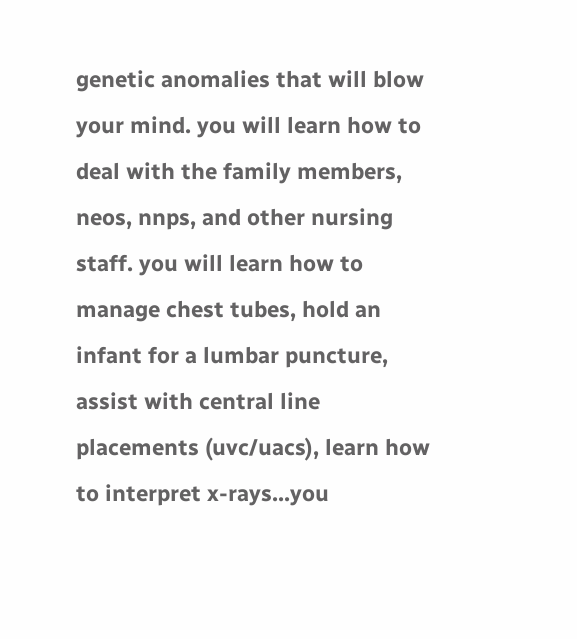genetic anomalies that will blow your mind. you will learn how to deal with the family members, neos, nnps, and other nursing staff. you will learn how to manage chest tubes, hold an infant for a lumbar puncture, assist with central line placements (uvc/uacs), learn how to interpret x-rays...you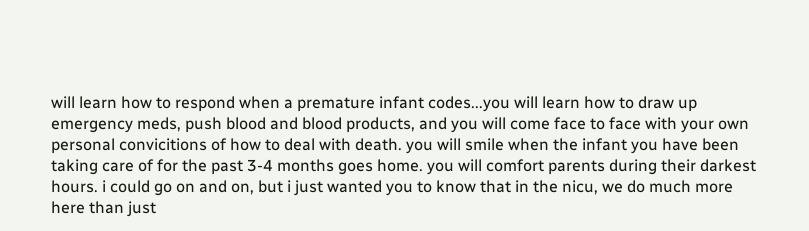will learn how to respond when a premature infant codes...you will learn how to draw up emergency meds, push blood and blood products, and you will come face to face with your own personal convicitions of how to deal with death. you will smile when the infant you have been taking care of for the past 3-4 months goes home. you will comfort parents during their darkest hours. i could go on and on, but i just wanted you to know that in the nicu, we do much more here than just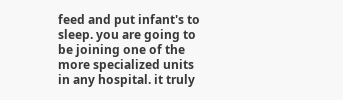feed and put infant's to sleep. you are going to be joining one of the more specialized units in any hospital. it truly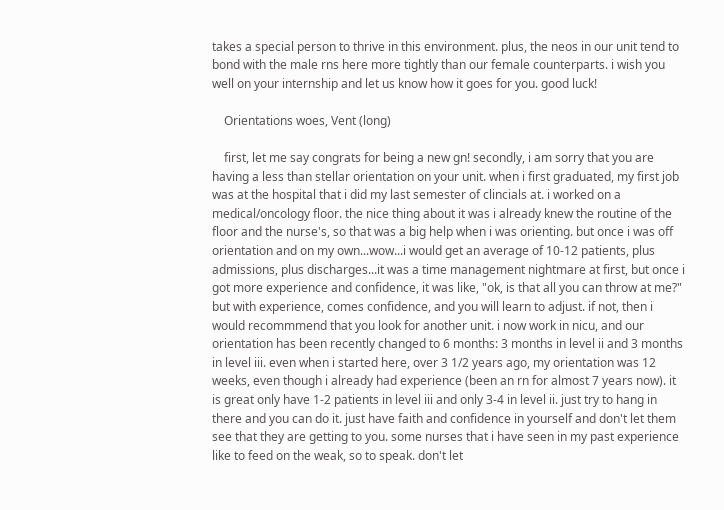takes a special person to thrive in this environment. plus, the neos in our unit tend to bond with the male rns here more tightly than our female counterparts. i wish you well on your internship and let us know how it goes for you. good luck!

    Orientations woes, Vent (long)

    first, let me say congrats for being a new gn! secondly, i am sorry that you are having a less than stellar orientation on your unit. when i first graduated, my first job was at the hospital that i did my last semester of clincials at. i worked on a medical/oncology floor. the nice thing about it was i already knew the routine of the floor and the nurse's, so that was a big help when i was orienting. but once i was off orientation and on my own...wow...i would get an average of 10-12 patients, plus admissions, plus discharges...it was a time management nightmare at first, but once i got more experience and confidence, it was like, "ok, is that all you can throw at me?" but with experience, comes confidence, and you will learn to adjust. if not, then i would recommmend that you look for another unit. i now work in nicu, and our orientation has been recently changed to 6 months: 3 months in level ii and 3 months in level iii. even when i started here, over 3 1/2 years ago, my orientation was 12 weeks, even though i already had experience (been an rn for almost 7 years now). it is great only have 1-2 patients in level iii and only 3-4 in level ii. just try to hang in there and you can do it. just have faith and confidence in yourself and don't let them see that they are getting to you. some nurses that i have seen in my past experience like to feed on the weak, so to speak. don't let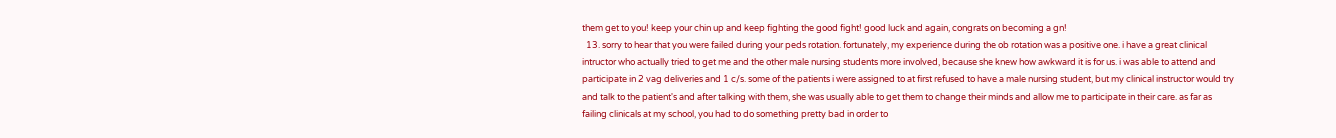them get to you! keep your chin up and keep fighting the good fight! good luck and again, congrats on becoming a gn!
  13. sorry to hear that you were failed during your peds rotation. fortunately, my experience during the ob rotation was a positive one. i have a great clinical intructor who actually tried to get me and the other male nursing students more involved, because she knew how awkward it is for us. i was able to attend and participate in 2 vag deliveries and 1 c/s. some of the patients i were assigned to at first refused to have a male nursing student, but my clinical instructor would try and talk to the patient's and after talking with them, she was usually able to get them to change their minds and allow me to participate in their care. as far as failing clinicals at my school, you had to do something pretty bad in order to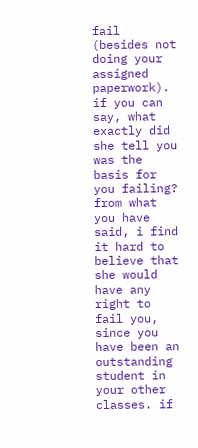fail (besides not doing your assigned paperwork). if you can say, what exactly did she tell you was the basis for you failing? from what you have said, i find it hard to believe that she would have any right to fail you, since you have been an outstanding student in your other classes. if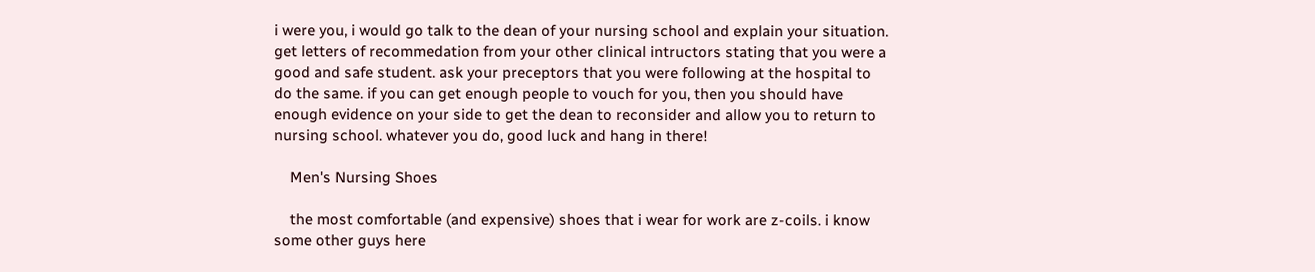i were you, i would go talk to the dean of your nursing school and explain your situation. get letters of recommedation from your other clinical intructors stating that you were a good and safe student. ask your preceptors that you were following at the hospital to do the same. if you can get enough people to vouch for you, then you should have enough evidence on your side to get the dean to reconsider and allow you to return to nursing school. whatever you do, good luck and hang in there!

    Men's Nursing Shoes

    the most comfortable (and expensive) shoes that i wear for work are z-coils. i know some other guys here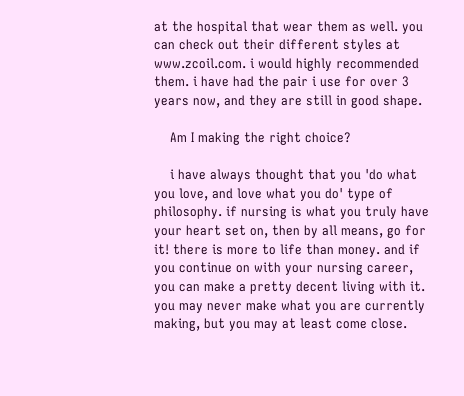at the hospital that wear them as well. you can check out their different styles at www.zcoil.com. i would highly recommended them. i have had the pair i use for over 3 years now, and they are still in good shape.

    Am I making the right choice?

    i have always thought that you 'do what you love, and love what you do' type of philosophy. if nursing is what you truly have your heart set on, then by all means, go for it! there is more to life than money. and if you continue on with your nursing career, you can make a pretty decent living with it. you may never make what you are currently making, but you may at least come close.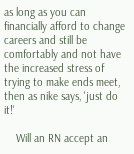as long as you can financially afford to change careers and still be comfortably and not have the increased stress of trying to make ends meet, then as nike says, 'just do it!'

    Will an RN accept an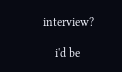interview?

    i'd be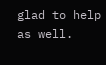glad to help as well.